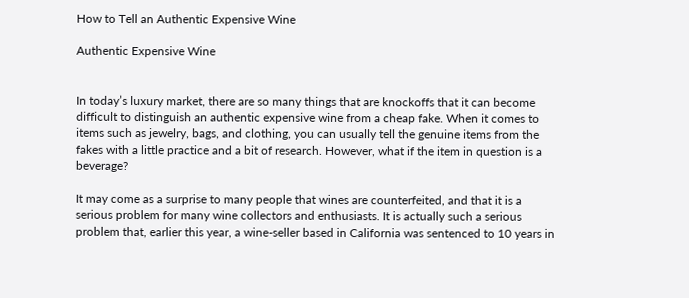How to Tell an Authentic Expensive Wine

Authentic Expensive Wine


In today’s luxury market, there are so many things that are knockoffs that it can become difficult to distinguish an authentic expensive wine from a cheap fake. When it comes to items such as jewelry, bags, and clothing, you can usually tell the genuine items from the fakes with a little practice and a bit of research. However, what if the item in question is a beverage?

It may come as a surprise to many people that wines are counterfeited, and that it is a serious problem for many wine collectors and enthusiasts. It is actually such a serious problem that, earlier this year, a wine-seller based in California was sentenced to 10 years in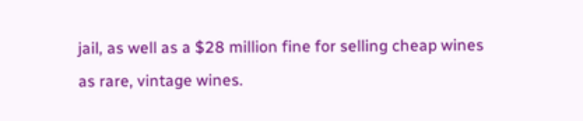jail, as well as a $28 million fine for selling cheap wines as rare, vintage wines.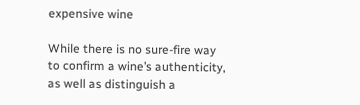expensive wine

While there is no sure-fire way to confirm a wine’s authenticity, as well as distinguish a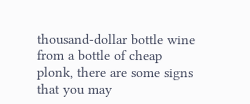thousand-dollar bottle wine from a bottle of cheap plonk, there are some signs that you may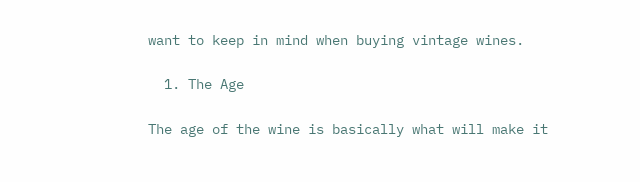want to keep in mind when buying vintage wines.

  1. The Age

The age of the wine is basically what will make it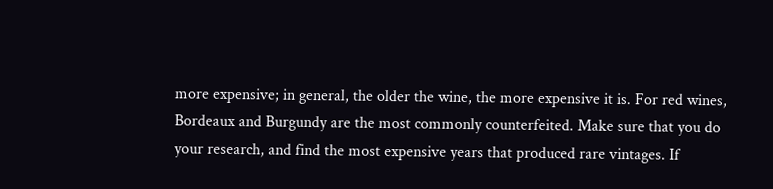more expensive; in general, the older the wine, the more expensive it is. For red wines, Bordeaux and Burgundy are the most commonly counterfeited. Make sure that you do your research, and find the most expensive years that produced rare vintages. If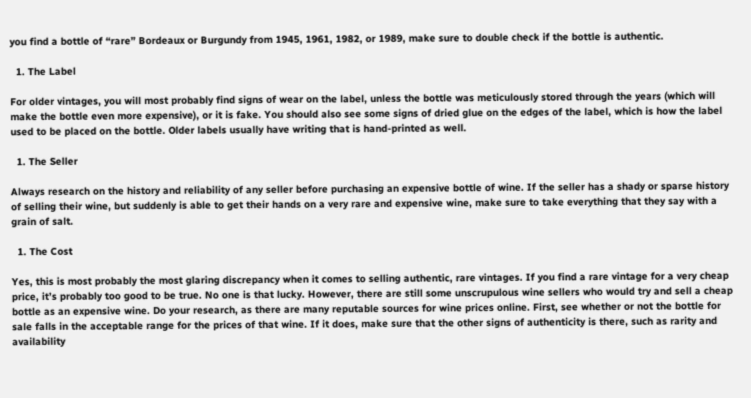you find a bottle of “rare” Bordeaux or Burgundy from 1945, 1961, 1982, or 1989, make sure to double check if the bottle is authentic.

  1. The Label

For older vintages, you will most probably find signs of wear on the label, unless the bottle was meticulously stored through the years (which will make the bottle even more expensive), or it is fake. You should also see some signs of dried glue on the edges of the label, which is how the label used to be placed on the bottle. Older labels usually have writing that is hand-printed as well.

  1. The Seller

Always research on the history and reliability of any seller before purchasing an expensive bottle of wine. If the seller has a shady or sparse history of selling their wine, but suddenly is able to get their hands on a very rare and expensive wine, make sure to take everything that they say with a grain of salt.

  1. The Cost

Yes, this is most probably the most glaring discrepancy when it comes to selling authentic, rare vintages. If you find a rare vintage for a very cheap price, it’s probably too good to be true. No one is that lucky. However, there are still some unscrupulous wine sellers who would try and sell a cheap bottle as an expensive wine. Do your research, as there are many reputable sources for wine prices online. First, see whether or not the bottle for sale falls in the acceptable range for the prices of that wine. If it does, make sure that the other signs of authenticity is there, such as rarity and availability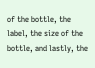of the bottle, the label, the size of the bottle, and lastly, the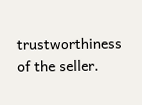trustworthiness of the seller.